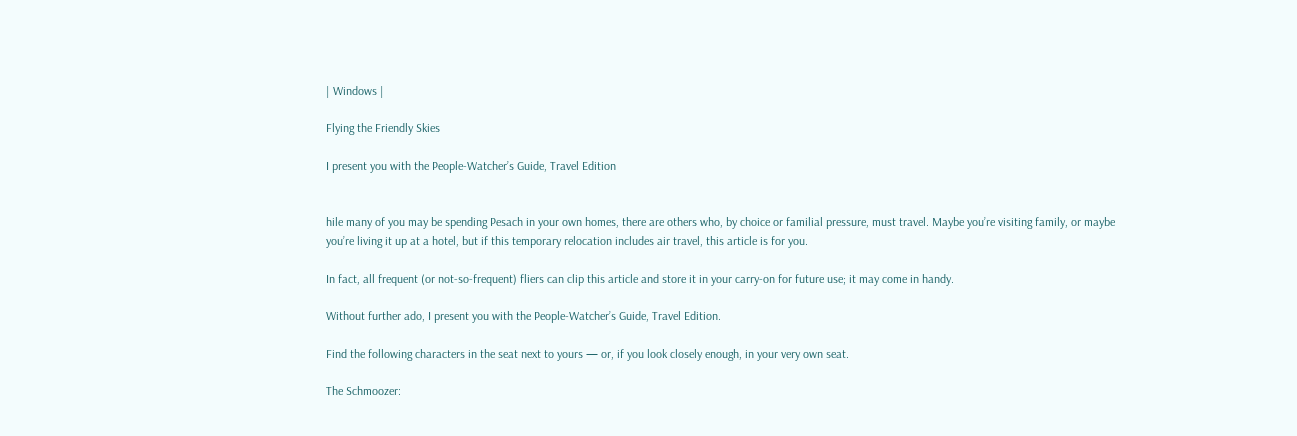| Windows |

Flying the Friendly Skies

I present you with the People-Watcher’s Guide, Travel Edition


hile many of you may be spending Pesach in your own homes, there are others who, by choice or familial pressure, must travel. Maybe you’re visiting family, or maybe you’re living it up at a hotel, but if this temporary relocation includes air travel, this article is for you.

In fact, all frequent (or not-so-frequent) fliers can clip this article and store it in your carry-on for future use; it may come in handy.

Without further ado, I present you with the People-Watcher’s Guide, Travel Edition.

Find the following characters in the seat next to yours — or, if you look closely enough, in your very own seat.

The Schmoozer: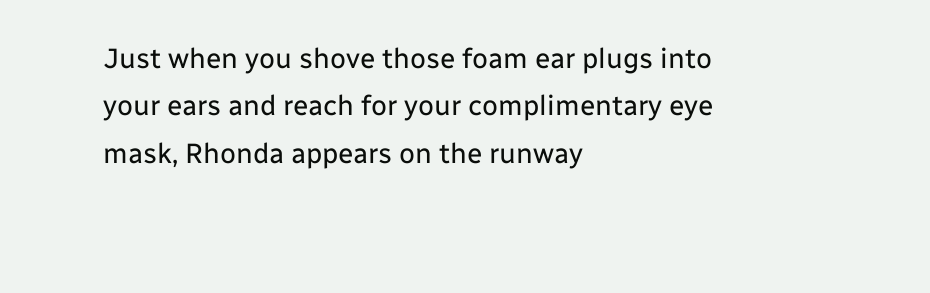Just when you shove those foam ear plugs into your ears and reach for your complimentary eye mask, Rhonda appears on the runway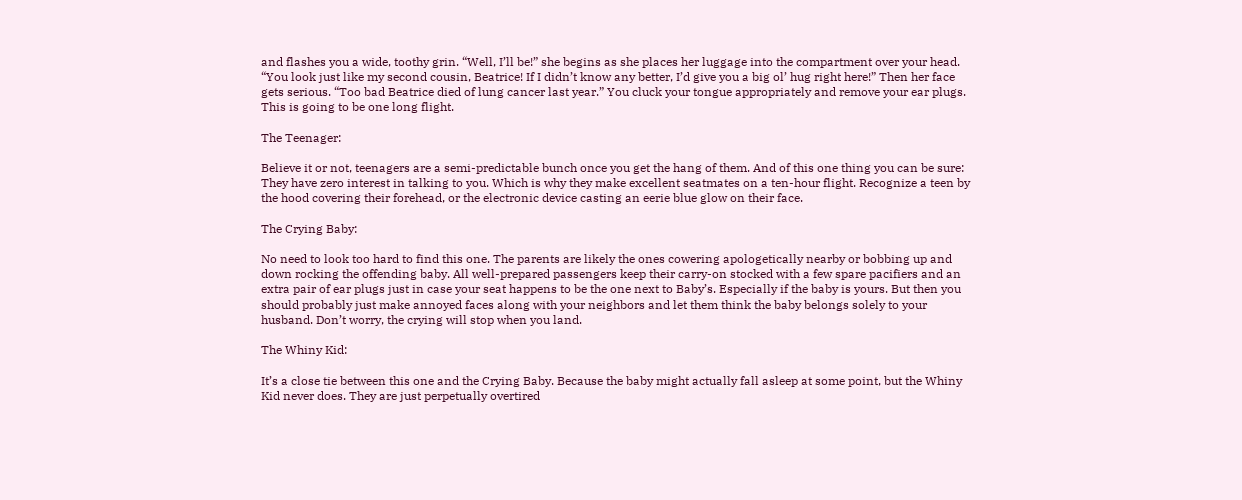and flashes you a wide, toothy grin. “Well, I’ll be!” she begins as she places her luggage into the compartment over your head. “You look just like my second cousin, Beatrice! If I didn’t know any better, I’d give you a big ol’ hug right here!” Then her face gets serious. “Too bad Beatrice died of lung cancer last year.” You cluck your tongue appropriately and remove your ear plugs. This is going to be one long flight.

The Teenager:

Believe it or not, teenagers are a semi-predictable bunch once you get the hang of them. And of this one thing you can be sure: They have zero interest in talking to you. Which is why they make excellent seatmates on a ten-hour flight. Recognize a teen by the hood covering their forehead, or the electronic device casting an eerie blue glow on their face.

The Crying Baby:

No need to look too hard to find this one. The parents are likely the ones cowering apologetically nearby or bobbing up and down rocking the offending baby. All well-prepared passengers keep their carry-on stocked with a few spare pacifiers and an extra pair of ear plugs just in case your seat happens to be the one next to Baby’s. Especially if the baby is yours. But then you should probably just make annoyed faces along with your neighbors and let them think the baby belongs solely to your husband. Don’t worry, the crying will stop when you land.

The Whiny Kid:

It’s a close tie between this one and the Crying Baby. Because the baby might actually fall asleep at some point, but the Whiny Kid never does. They are just perpetually overtired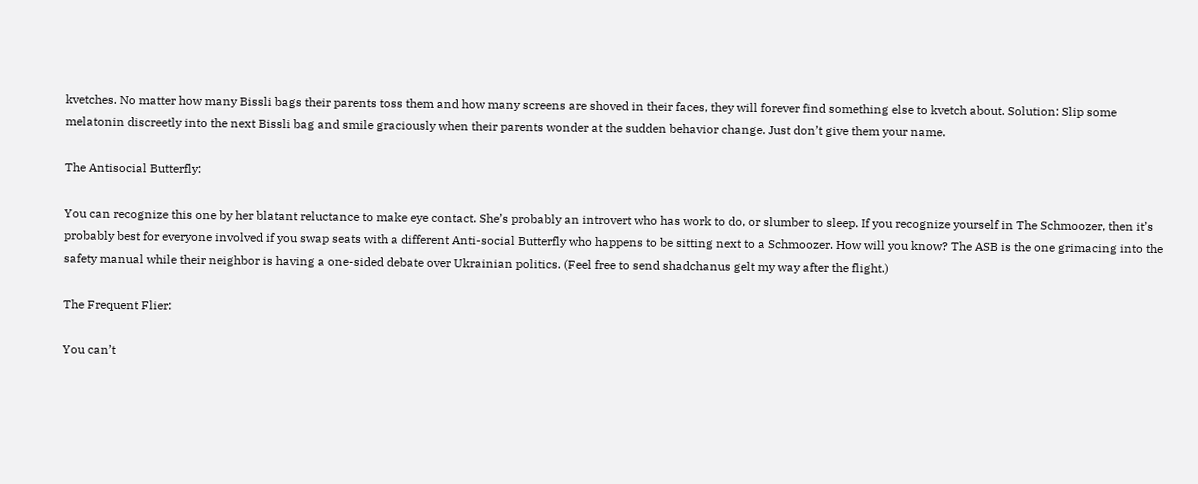kvetches. No matter how many Bissli bags their parents toss them and how many screens are shoved in their faces, they will forever find something else to kvetch about. Solution: Slip some melatonin discreetly into the next Bissli bag and smile graciously when their parents wonder at the sudden behavior change. Just don’t give them your name.

The Antisocial Butterfly:

You can recognize this one by her blatant reluctance to make eye contact. She’s probably an introvert who has work to do, or slumber to sleep. If you recognize yourself in The Schmoozer, then it’s probably best for everyone involved if you swap seats with a different Anti-social Butterfly who happens to be sitting next to a Schmoozer. How will you know? The ASB is the one grimacing into the safety manual while their neighbor is having a one-sided debate over Ukrainian politics. (Feel free to send shadchanus gelt my way after the flight.)

The Frequent Flier:

You can’t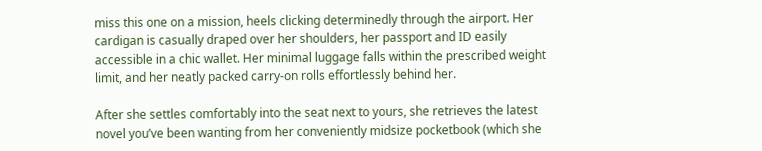miss this one on a mission, heels clicking determinedly through the airport. Her cardigan is casually draped over her shoulders, her passport and ID easily accessible in a chic wallet. Her minimal luggage falls within the prescribed weight limit, and her neatly packed carry-on rolls effortlessly behind her.

After she settles comfortably into the seat next to yours, she retrieves the latest novel you’ve been wanting from her conveniently midsize pocketbook (which she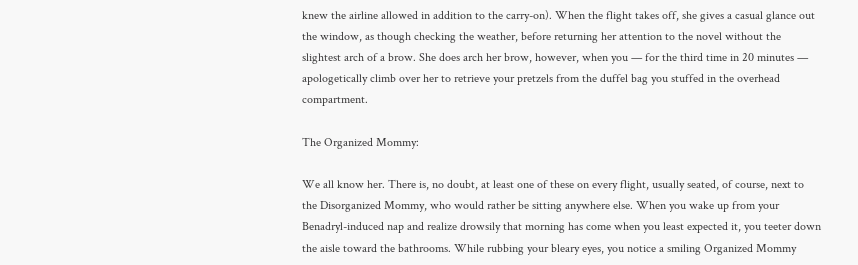knew the airline allowed in addition to the carry-on). When the flight takes off, she gives a casual glance out the window, as though checking the weather, before returning her attention to the novel without the slightest arch of a brow. She does arch her brow, however, when you — for the third time in 20 minutes — apologetically climb over her to retrieve your pretzels from the duffel bag you stuffed in the overhead compartment.

The Organized Mommy:

We all know her. There is, no doubt, at least one of these on every flight, usually seated, of course, next to the Disorganized Mommy, who would rather be sitting anywhere else. When you wake up from your Benadryl-induced nap and realize drowsily that morning has come when you least expected it, you teeter down the aisle toward the bathrooms. While rubbing your bleary eyes, you notice a smiling Organized Mommy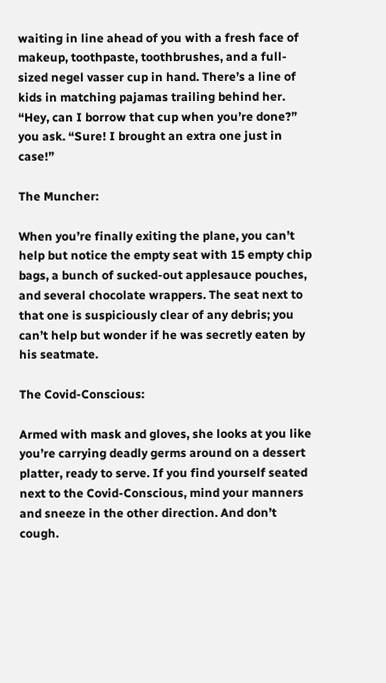waiting in line ahead of you with a fresh face of makeup, toothpaste, toothbrushes, and a full-sized negel vasser cup in hand. There’s a line of kids in matching pajamas trailing behind her. “Hey, can I borrow that cup when you’re done?” you ask. “Sure! I brought an extra one just in case!”

The Muncher:

When you’re finally exiting the plane, you can’t help but notice the empty seat with 15 empty chip bags, a bunch of sucked-out applesauce pouches, and several chocolate wrappers. The seat next to that one is suspiciously clear of any debris; you can’t help but wonder if he was secretly eaten by his seatmate.

The Covid-Conscious:

Armed with mask and gloves, she looks at you like you’re carrying deadly germs around on a dessert platter, ready to serve. If you find yourself seated next to the Covid-Conscious, mind your manners and sneeze in the other direction. And don’t cough.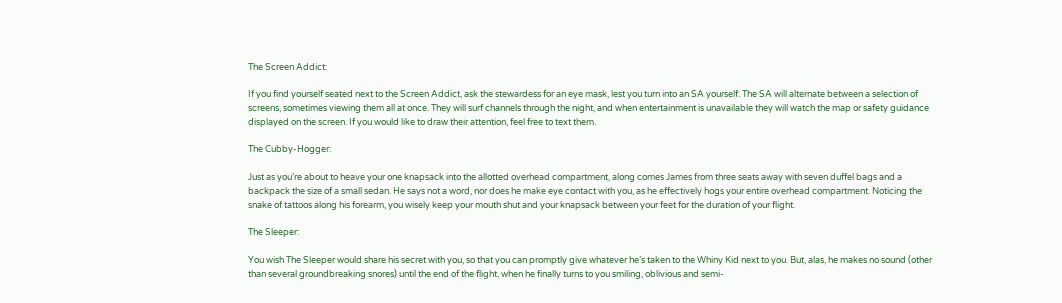The Screen Addict:

If you find yourself seated next to the Screen Addict, ask the stewardess for an eye mask, lest you turn into an SA yourself. The SA will alternate between a selection of screens, sometimes viewing them all at once. They will surf channels through the night, and when entertainment is unavailable they will watch the map or safety guidance displayed on the screen. If you would like to draw their attention, feel free to text them.

The Cubby-Hogger:

Just as you’re about to heave your one knapsack into the allotted overhead compartment, along comes James from three seats away with seven duffel bags and a backpack the size of a small sedan. He says not a word, nor does he make eye contact with you, as he effectively hogs your entire overhead compartment. Noticing the snake of tattoos along his forearm, you wisely keep your mouth shut and your knapsack between your feet for the duration of your flight.

The Sleeper:

You wish The Sleeper would share his secret with you, so that you can promptly give whatever he’s taken to the Whiny Kid next to you. But, alas, he makes no sound (other than several groundbreaking snores) until the end of the flight, when he finally turns to you smiling, oblivious and semi-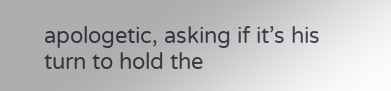apologetic, asking if it’s his turn to hold the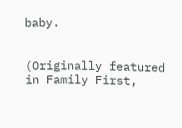baby.


(Originally featured in Family First,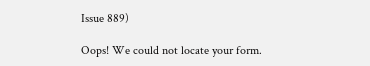Issue 889)

Oops! We could not locate your form.